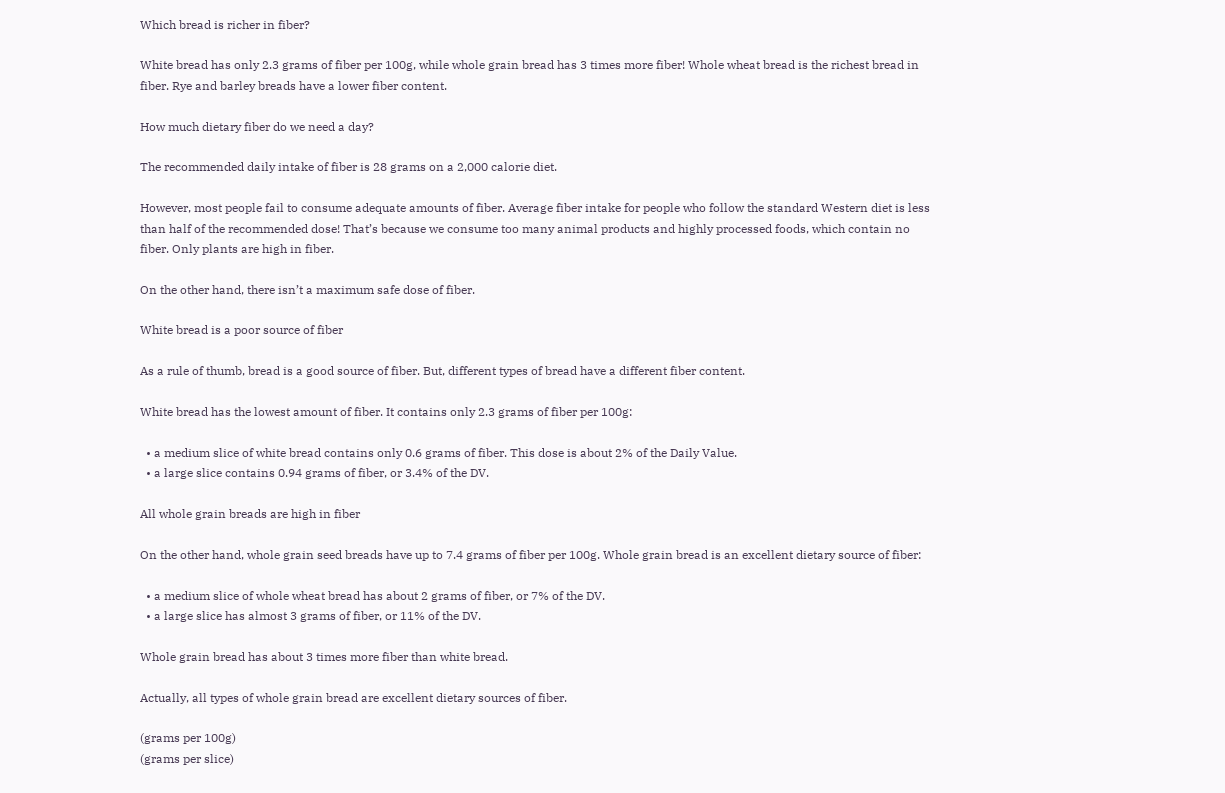Which bread is richer in fiber?

White bread has only 2.3 grams of fiber per 100g, while whole grain bread has 3 times more fiber! Whole wheat bread is the richest bread in fiber. Rye and barley breads have a lower fiber content.

How much dietary fiber do we need a day?

The recommended daily intake of fiber is 28 grams on a 2,000 calorie diet.

However, most people fail to consume adequate amounts of fiber. Average fiber intake for people who follow the standard Western diet is less than half of the recommended dose! That’s because we consume too many animal products and highly processed foods, which contain no fiber. Only plants are high in fiber.

On the other hand, there isn’t a maximum safe dose of fiber.

White bread is a poor source of fiber

As a rule of thumb, bread is a good source of fiber. But, different types of bread have a different fiber content.

White bread has the lowest amount of fiber. It contains only 2.3 grams of fiber per 100g:

  • a medium slice of white bread contains only 0.6 grams of fiber. This dose is about 2% of the Daily Value.
  • a large slice contains 0.94 grams of fiber, or 3.4% of the DV.

All whole grain breads are high in fiber

On the other hand, whole grain seed breads have up to 7.4 grams of fiber per 100g. Whole grain bread is an excellent dietary source of fiber:

  • a medium slice of whole wheat bread has about 2 grams of fiber, or 7% of the DV.
  • a large slice has almost 3 grams of fiber, or 11% of the DV.

Whole grain bread has about 3 times more fiber than white bread.

Actually, all types of whole grain bread are excellent dietary sources of fiber.

(grams per 100g)
(grams per slice)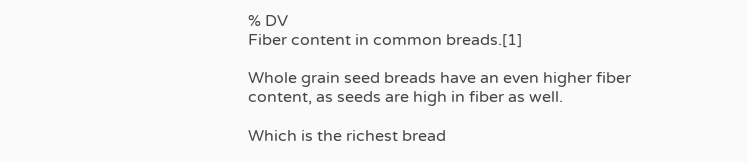% DV
Fiber content in common breads.[1]

Whole grain seed breads have an even higher fiber content, as seeds are high in fiber as well.

Which is the richest bread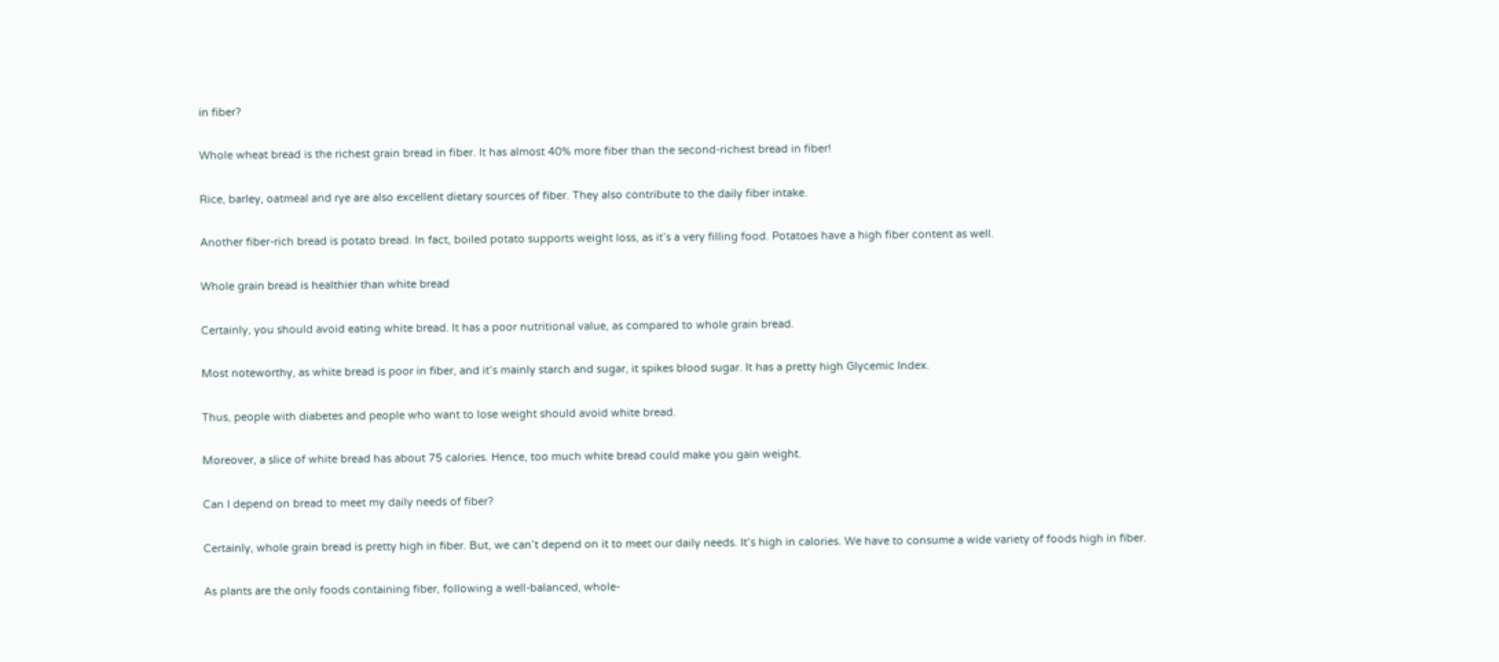in fiber?

Whole wheat bread is the richest grain bread in fiber. It has almost 40% more fiber than the second-richest bread in fiber!

Rice, barley, oatmeal and rye are also excellent dietary sources of fiber. They also contribute to the daily fiber intake.

Another fiber-rich bread is potato bread. In fact, boiled potato supports weight loss, as it’s a very filling food. Potatoes have a high fiber content as well.

Whole grain bread is healthier than white bread

Certainly, you should avoid eating white bread. It has a poor nutritional value, as compared to whole grain bread.

Most noteworthy, as white bread is poor in fiber, and it’s mainly starch and sugar, it spikes blood sugar. It has a pretty high Glycemic Index.

Thus, people with diabetes and people who want to lose weight should avoid white bread.

Moreover, a slice of white bread has about 75 calories. Hence, too much white bread could make you gain weight.

Can I depend on bread to meet my daily needs of fiber?

Certainly, whole grain bread is pretty high in fiber. But, we can’t depend on it to meet our daily needs. It’s high in calories. We have to consume a wide variety of foods high in fiber.

As plants are the only foods containing fiber, following a well-balanced, whole-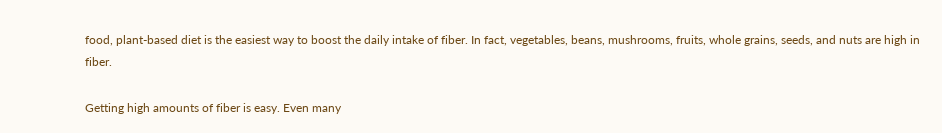food, plant-based diet is the easiest way to boost the daily intake of fiber. In fact, vegetables, beans, mushrooms, fruits, whole grains, seeds, and nuts are high in fiber.

Getting high amounts of fiber is easy. Even many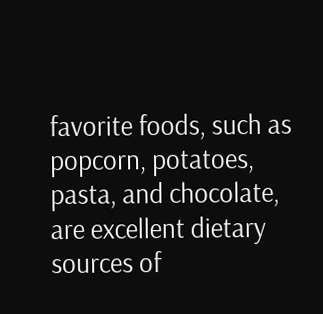favorite foods, such as popcorn, potatoes, pasta, and chocolate, are excellent dietary sources of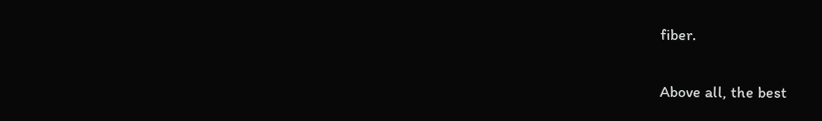fiber.

Above all, the best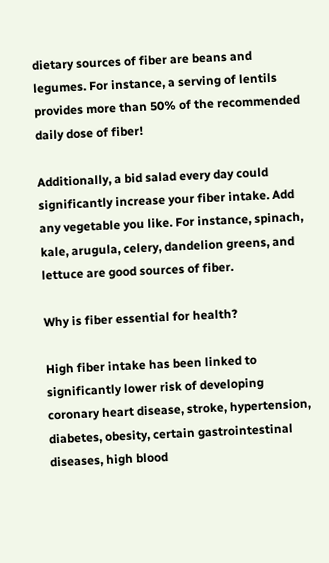dietary sources of fiber are beans and legumes. For instance, a serving of lentils provides more than 50% of the recommended daily dose of fiber!

Additionally, a bid salad every day could significantly increase your fiber intake. Add any vegetable you like. For instance, spinach, kale, arugula, celery, dandelion greens, and lettuce are good sources of fiber.

Why is fiber essential for health?

High fiber intake has been linked to significantly lower risk of developing coronary heart disease, stroke, hypertension, diabetes, obesity, certain gastrointestinal diseases, high blood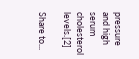pressure and high serum cholesterol levels.[2]

Share to...